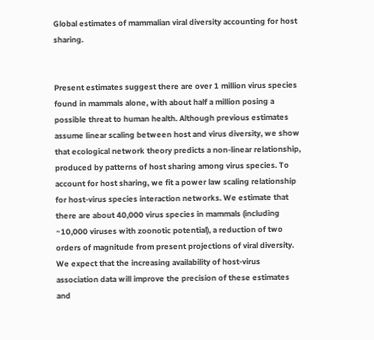Global estimates of mammalian viral diversity accounting for host sharing.


Present estimates suggest there are over 1 million virus species found in mammals alone, with about half a million posing a possible threat to human health. Although previous estimates assume linear scaling between host and virus diversity, we show that ecological network theory predicts a non-linear relationship, produced by patterns of host sharing among virus species. To account for host sharing, we fit a power law scaling relationship for host-virus species interaction networks. We estimate that there are about 40,000 virus species in mammals (including ~10,000 viruses with zoonotic potential), a reduction of two orders of magnitude from present projections of viral diversity. We expect that the increasing availability of host-virus association data will improve the precision of these estimates and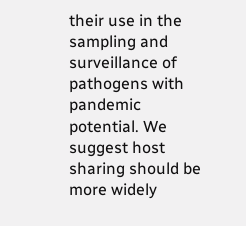their use in the sampling and surveillance of pathogens with pandemic potential. We suggest host sharing should be more widely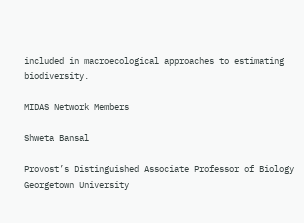included in macroecological approaches to estimating biodiversity.

MIDAS Network Members

Shweta Bansal

Provost’s Distinguished Associate Professor of Biology
Georgetown University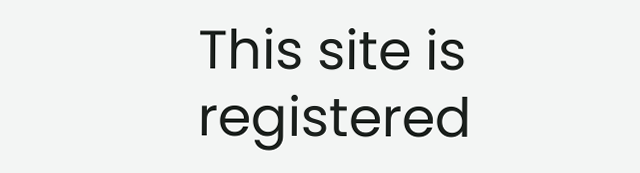This site is registered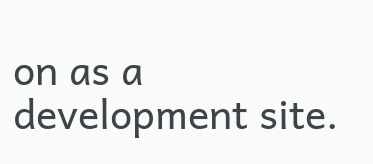on as a development site.